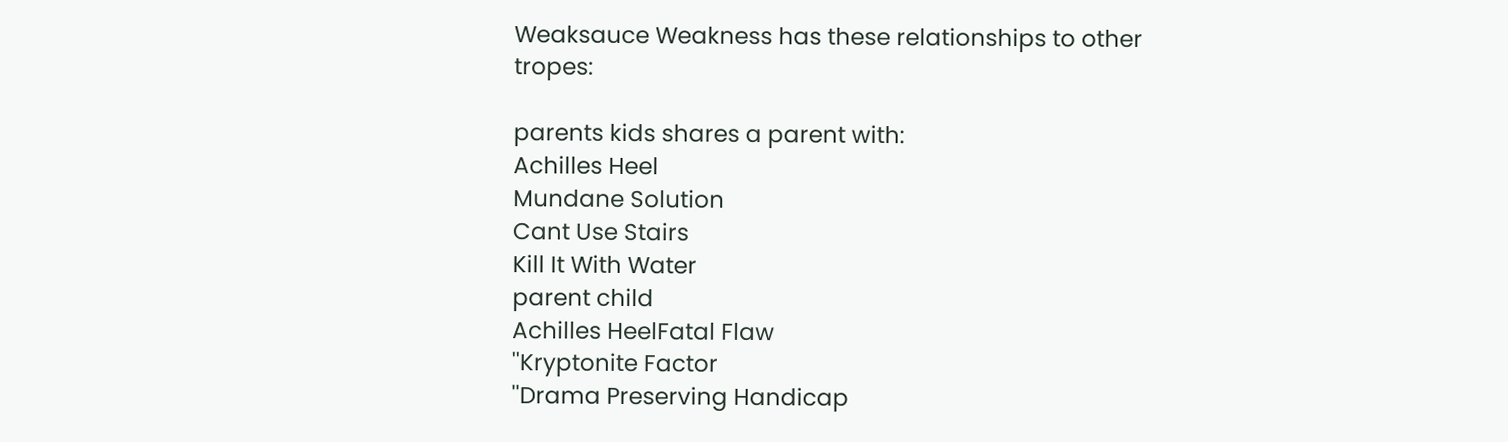Weaksauce Weakness has these relationships to other tropes:

parents kids shares a parent with:
Achilles Heel
Mundane Solution
Cant Use Stairs
Kill It With Water
parent child
Achilles HeelFatal Flaw
''Kryptonite Factor
''Drama Preserving Handicap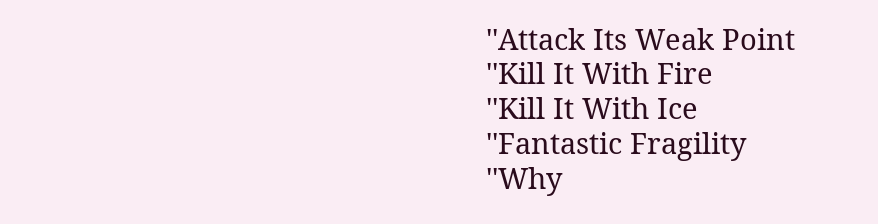''Attack Its Weak Point
''Kill It With Fire
''Kill It With Ice
''Fantastic Fragility
''Why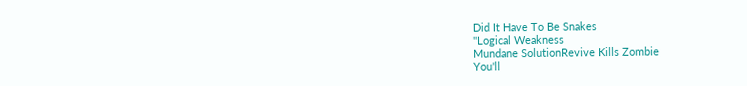Did It Have To Be Snakes
''Logical Weakness
Mundane SolutionRevive Kills Zombie
You'll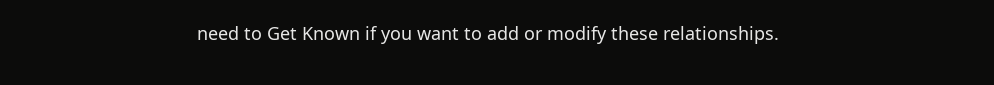need to Get Known if you want to add or modify these relationships.